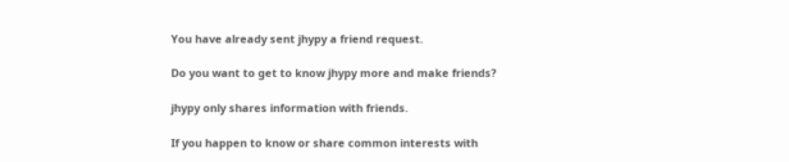You have already sent jhypy a friend request.

Do you want to get to know jhypy more and make friends?

jhypy only shares information with friends.

If you happen to know or share common interests with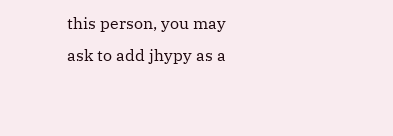this person, you may ask to add jhypy as a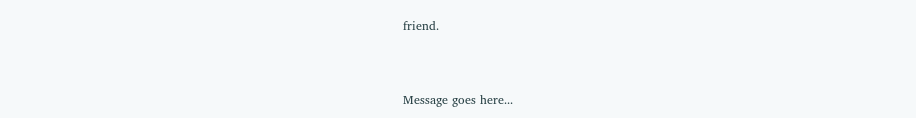friend.


Message goes here...